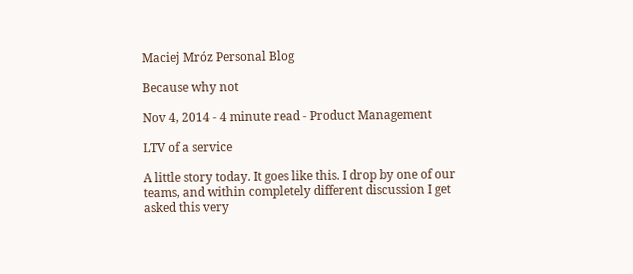Maciej Mróz Personal Blog

Because why not

Nov 4, 2014 - 4 minute read - Product Management

LTV of a service

A little story today. It goes like this. I drop by one of our teams, and within completely different discussion I get asked this very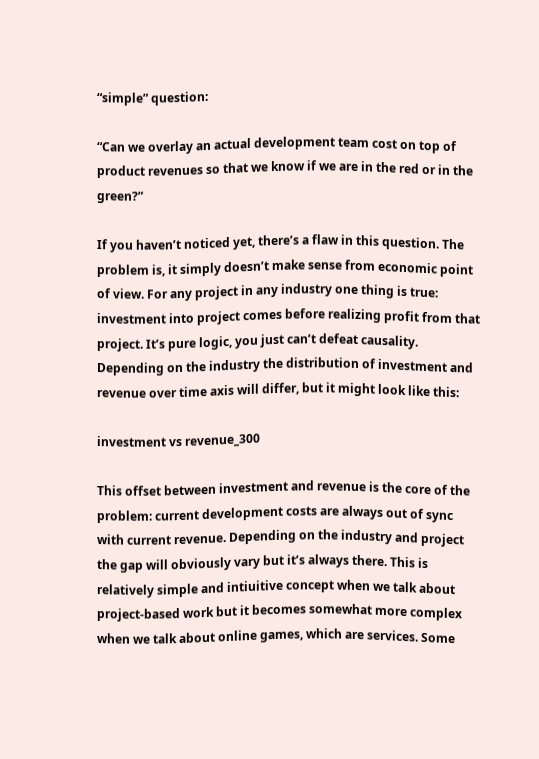“simple” question:

“Can we overlay an actual development team cost on top of product revenues so that we know if we are in the red or in the green?”

If you haven’t noticed yet, there’s a flaw in this question. The problem is, it simply doesn’t make sense from economic point of view. For any project in any industry one thing is true: investment into project comes before realizing profit from that project. It’s pure logic, you just can’t defeat causality. Depending on the industry the distribution of investment and revenue over time axis will differ, but it might look like this:

investment vs revenue_300

This offset between investment and revenue is the core of the problem: current development costs are always out of sync with current revenue. Depending on the industry and project the gap will obviously vary but it’s always there. This is relatively simple and intiuitive concept when we talk about project-based work but it becomes somewhat more complex when we talk about online games, which are services. Some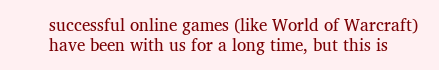successful online games (like World of Warcraft) have been with us for a long time, but this is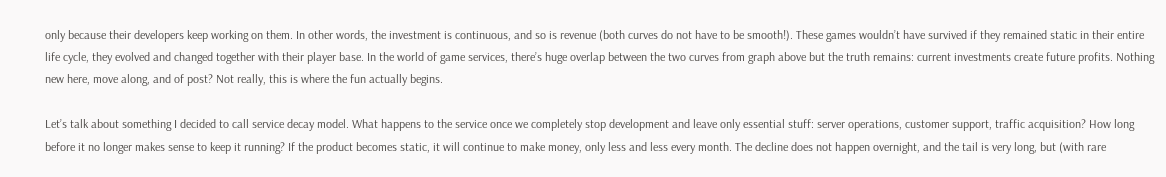only because their developers keep working on them. In other words, the investment is continuous, and so is revenue (both curves do not have to be smooth!). These games wouldn’t have survived if they remained static in their entire life cycle, they evolved and changed together with their player base. In the world of game services, there’s huge overlap between the two curves from graph above but the truth remains: current investments create future profits. Nothing new here, move along, and of post? Not really, this is where the fun actually begins.

Let’s talk about something I decided to call service decay model. What happens to the service once we completely stop development and leave only essential stuff: server operations, customer support, traffic acquisition? How long before it no longer makes sense to keep it running? If the product becomes static, it will continue to make money, only less and less every month. The decline does not happen overnight, and the tail is very long, but (with rare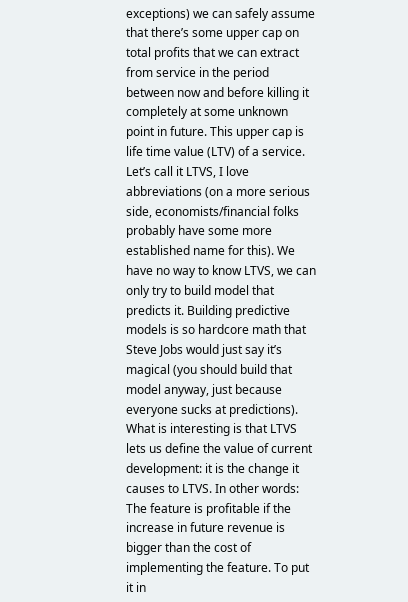exceptions) we can safely assume that there’s some upper cap on total profits that we can extract from service in the period between now and before killing it completely at some unknown point in future. This upper cap is life time value (LTV) of a service. Let’s call it LTVS, I love abbreviations (on a more serious side, economists/financial folks probably have some more established name for this). We have no way to know LTVS, we can only try to build model that predicts it. Building predictive models is so hardcore math that Steve Jobs would just say it’s magical (you should build that model anyway, just because everyone sucks at predictions). What is interesting is that LTVS lets us define the value of current development: it is the change it causes to LTVS. In other words: The feature is profitable if the increase in future revenue is bigger than the cost of implementing the feature. To put it in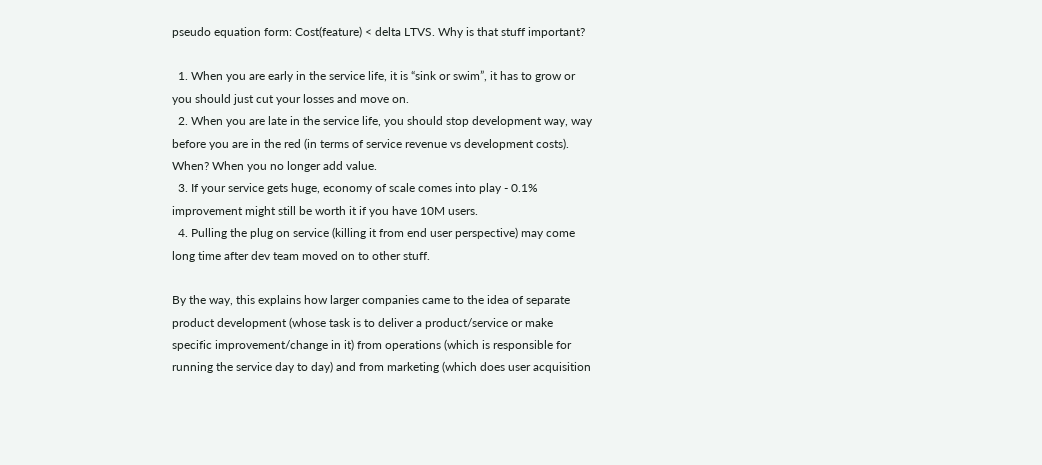pseudo equation form: Cost(feature) < delta LTVS. Why is that stuff important?

  1. When you are early in the service life, it is “sink or swim”, it has to grow or you should just cut your losses and move on.
  2. When you are late in the service life, you should stop development way, way before you are in the red (in terms of service revenue vs development costs). When? When you no longer add value.
  3. If your service gets huge, economy of scale comes into play - 0.1% improvement might still be worth it if you have 10M users.
  4. Pulling the plug on service (killing it from end user perspective) may come long time after dev team moved on to other stuff.

By the way, this explains how larger companies came to the idea of separate product development (whose task is to deliver a product/service or make specific improvement/change in it) from operations (which is responsible for running the service day to day) and from marketing (which does user acquisition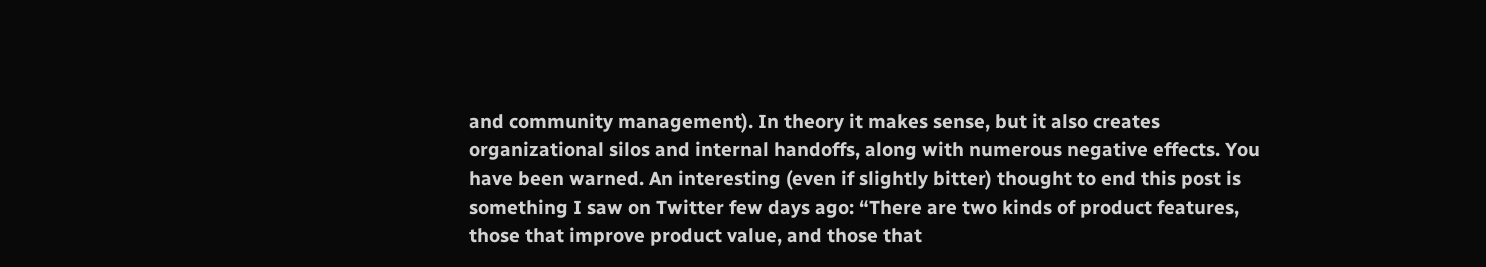and community management). In theory it makes sense, but it also creates organizational silos and internal handoffs, along with numerous negative effects. You have been warned. An interesting (even if slightly bitter) thought to end this post is something I saw on Twitter few days ago: “There are two kinds of product features, those that improve product value, and those that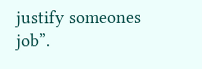justify someones job”.